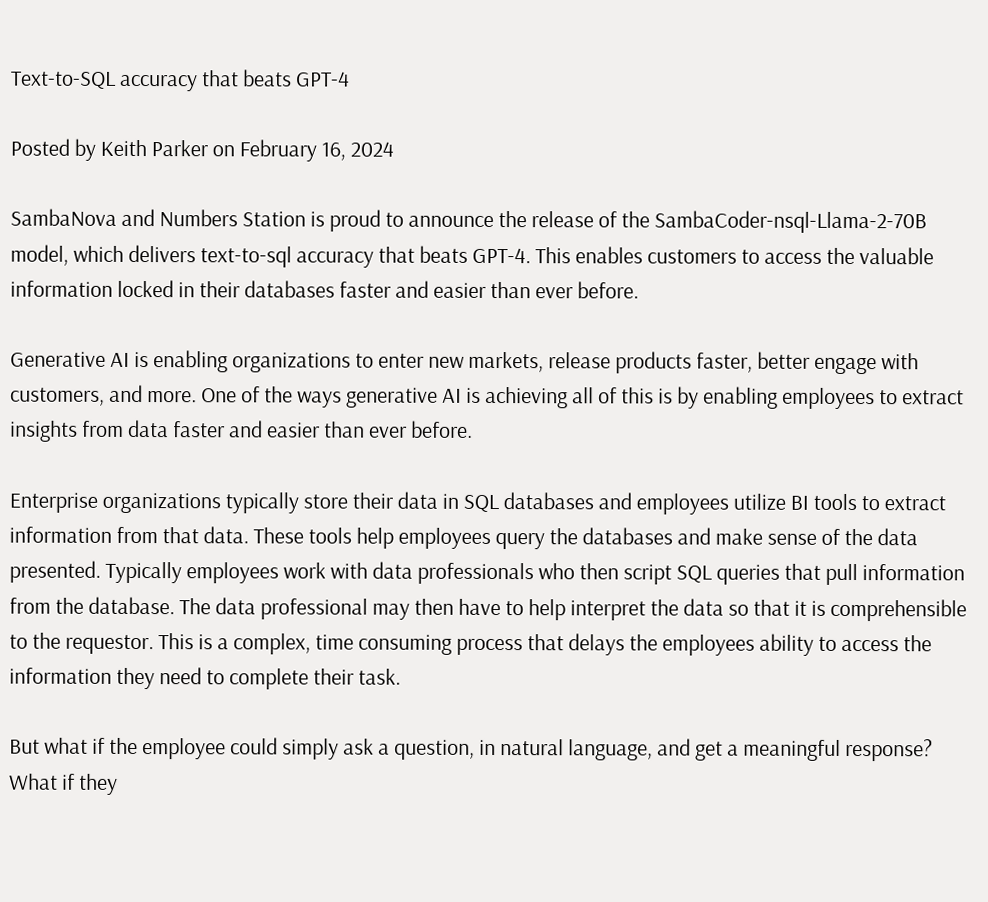Text-to-SQL accuracy that beats GPT-4

Posted by Keith Parker on February 16, 2024

SambaNova and Numbers Station is proud to announce the release of the SambaCoder-nsql-Llama-2-70B model, which delivers text-to-sql accuracy that beats GPT-4. This enables customers to access the valuable information locked in their databases faster and easier than ever before.

Generative AI is enabling organizations to enter new markets, release products faster, better engage with customers, and more. One of the ways generative AI is achieving all of this is by enabling employees to extract insights from data faster and easier than ever before.

Enterprise organizations typically store their data in SQL databases and employees utilize BI tools to extract information from that data. These tools help employees query the databases and make sense of the data presented. Typically employees work with data professionals who then script SQL queries that pull information from the database. The data professional may then have to help interpret the data so that it is comprehensible to the requestor. This is a complex, time consuming process that delays the employees ability to access the information they need to complete their task.

But what if the employee could simply ask a question, in natural language, and get a meaningful response? What if they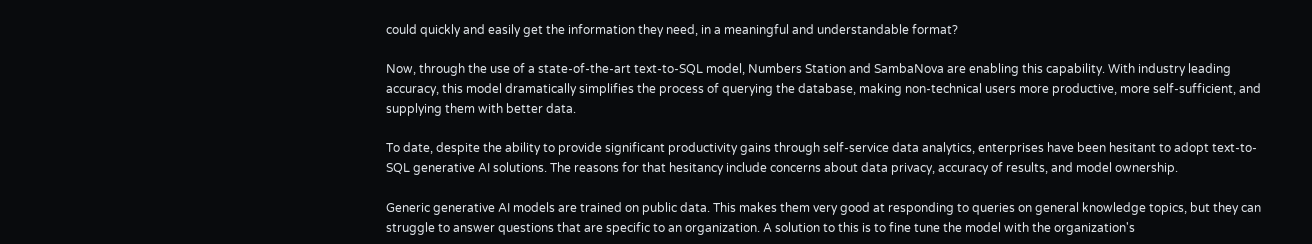could quickly and easily get the information they need, in a meaningful and understandable format?

Now, through the use of a state-of-the-art text-to-SQL model, Numbers Station and SambaNova are enabling this capability. With industry leading accuracy, this model dramatically simplifies the process of querying the database, making non-technical users more productive, more self-sufficient, and supplying them with better data.

To date, despite the ability to provide significant productivity gains through self-service data analytics, enterprises have been hesitant to adopt text-to-SQL generative AI solutions. The reasons for that hesitancy include concerns about data privacy, accuracy of results, and model ownership.

Generic generative AI models are trained on public data. This makes them very good at responding to queries on general knowledge topics, but they can struggle to answer questions that are specific to an organization. A solution to this is to fine tune the model with the organization's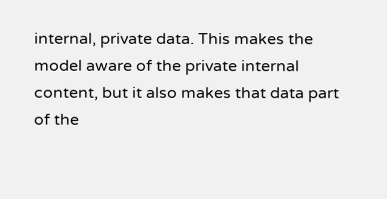internal, private data. This makes the model aware of the private internal content, but it also makes that data part of the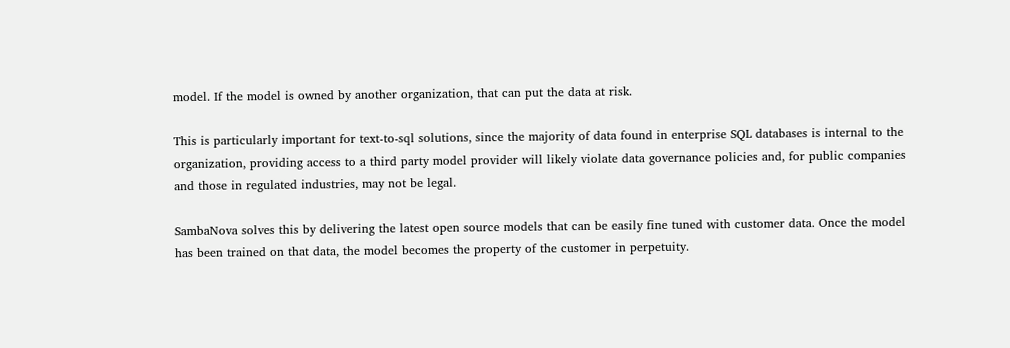model. If the model is owned by another organization, that can put the data at risk.

This is particularly important for text-to-sql solutions, since the majority of data found in enterprise SQL databases is internal to the organization, providing access to a third party model provider will likely violate data governance policies and, for public companies and those in regulated industries, may not be legal.

SambaNova solves this by delivering the latest open source models that can be easily fine tuned with customer data. Once the model has been trained on that data, the model becomes the property of the customer in perpetuity.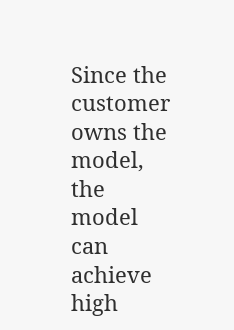Since the customer owns the model, the model can achieve high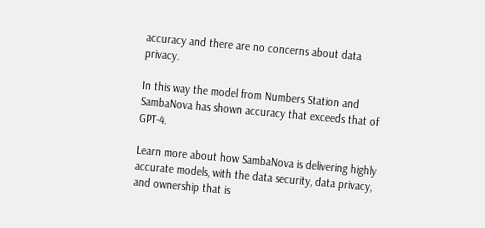accuracy and there are no concerns about data privacy.

In this way the model from Numbers Station and SambaNova has shown accuracy that exceeds that of GPT-4.

Learn more about how SambaNova is delivering highly accurate models, with the data security, data privacy, and ownership that is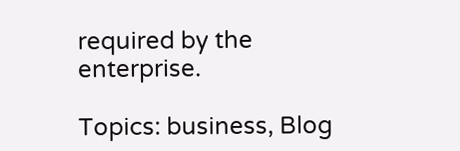required by the enterprise.

Topics: business, Blog